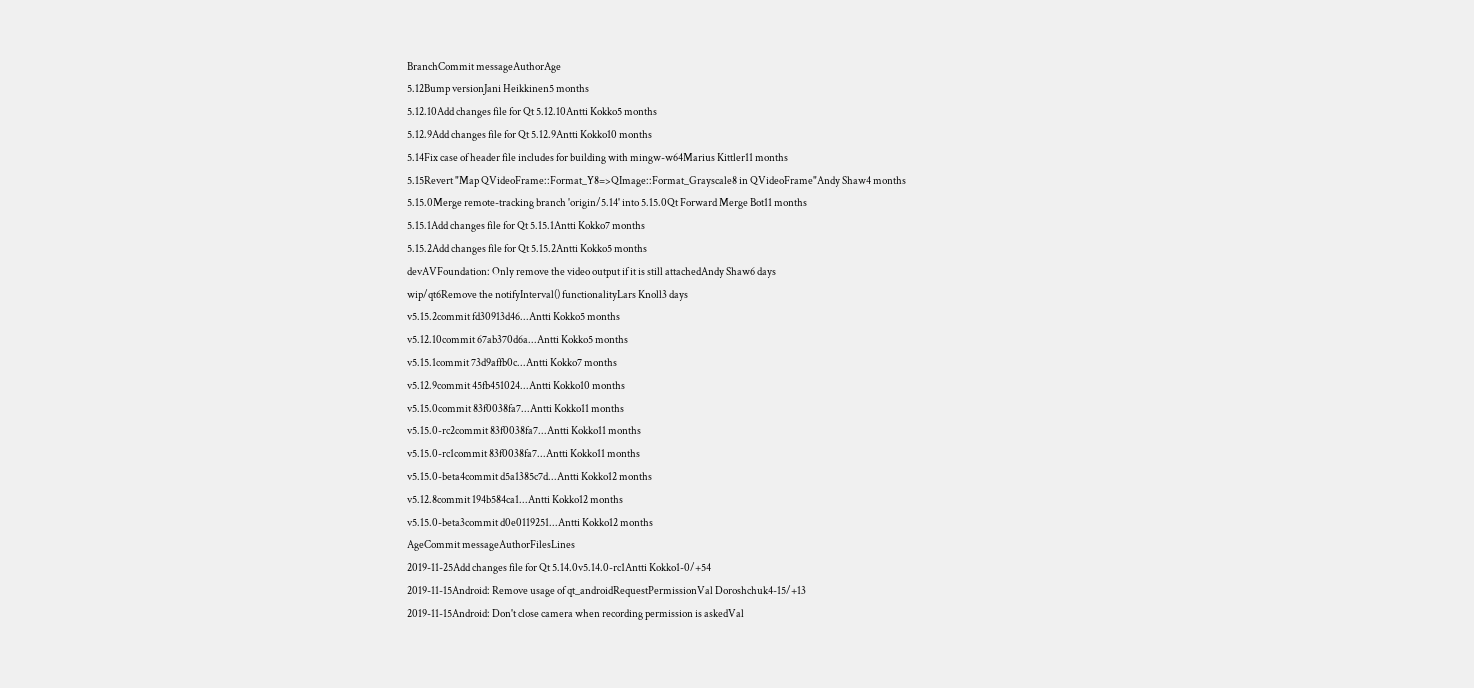BranchCommit messageAuthorAge
5.12Bump versionJani Heikkinen5 months
5.12.10Add changes file for Qt 5.12.10Antti Kokko5 months
5.12.9Add changes file for Qt 5.12.9Antti Kokko10 months
5.14Fix case of header file includes for building with mingw-w64Marius Kittler11 months
5.15Revert "Map QVideoFrame::Format_Y8=>QImage::Format_Grayscale8 in QVideoFrame"Andy Shaw4 months
5.15.0Merge remote-tracking branch 'origin/5.14' into 5.15.0Qt Forward Merge Bot11 months
5.15.1Add changes file for Qt 5.15.1Antti Kokko7 months
5.15.2Add changes file for Qt 5.15.2Antti Kokko5 months
devAVFoundation: Only remove the video output if it is still attachedAndy Shaw6 days
wip/qt6Remove the notifyInterval() functionalityLars Knoll3 days
v5.15.2commit fd30913d46...Antti Kokko5 months
v5.12.10commit 67ab370d6a...Antti Kokko5 months
v5.15.1commit 73d9affb0c...Antti Kokko7 months
v5.12.9commit 45fb451024...Antti Kokko10 months
v5.15.0commit 83f0038fa7...Antti Kokko11 months
v5.15.0-rc2commit 83f0038fa7...Antti Kokko11 months
v5.15.0-rc1commit 83f0038fa7...Antti Kokko11 months
v5.15.0-beta4commit d5a1385c7d...Antti Kokko12 months
v5.12.8commit 194b584ca1...Antti Kokko12 months
v5.15.0-beta3commit d0e0119251...Antti Kokko12 months
AgeCommit messageAuthorFilesLines
2019-11-25Add changes file for Qt 5.14.0v5.14.0-rc1Antti Kokko1-0/+54
2019-11-15Android: Remove usage of qt_androidRequestPermissionVal Doroshchuk4-15/+13
2019-11-15Android: Don't close camera when recording permission is askedVal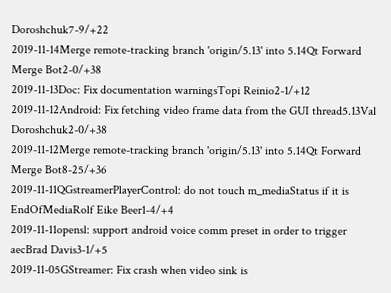Doroshchuk7-9/+22
2019-11-14Merge remote-tracking branch 'origin/5.13' into 5.14Qt Forward Merge Bot2-0/+38
2019-11-13Doc: Fix documentation warningsTopi Reinio2-1/+12
2019-11-12Android: Fix fetching video frame data from the GUI thread5.13Val Doroshchuk2-0/+38
2019-11-12Merge remote-tracking branch 'origin/5.13' into 5.14Qt Forward Merge Bot8-25/+36
2019-11-11QGstreamerPlayerControl: do not touch m_mediaStatus if it is EndOfMediaRolf Eike Beer1-4/+4
2019-11-11opensl: support android voice comm preset in order to trigger aecBrad Davis3-1/+5
2019-11-05GStreamer: Fix crash when video sink is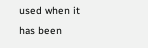used when it has been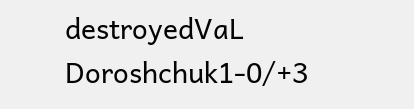destroyedVaL Doroshchuk1-0/+3